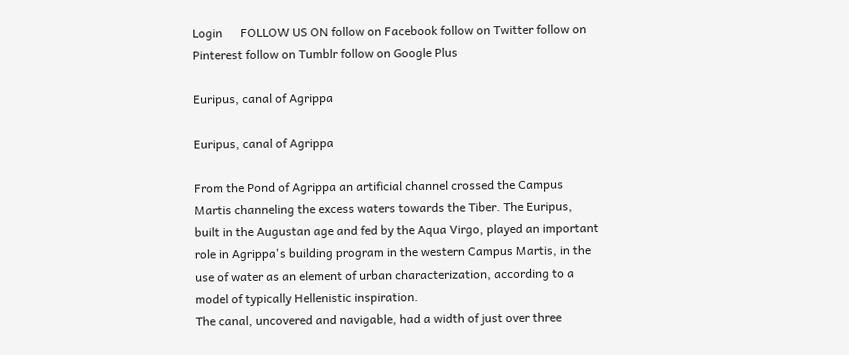Login      FOLLOW US ON follow on Facebook follow on Twitter follow on Pinterest follow on Tumblr follow on Google Plus

Euripus, canal of Agrippa

Euripus, canal of Agrippa

From the Pond of Agrippa an artificial channel crossed the Campus Martis channeling the excess waters towards the Tiber. The Euripus, built in the Augustan age and fed by the Aqua Virgo, played an important role in Agrippa's building program in the western Campus Martis, in the use of water as an element of urban characterization, according to a model of typically Hellenistic inspiration.
The canal, uncovered and navigable, had a width of just over three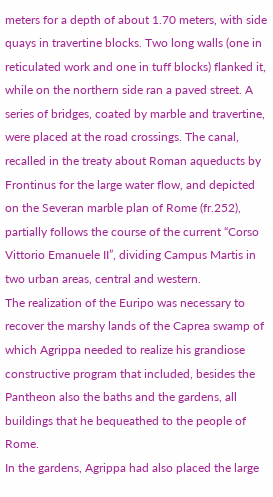meters for a depth of about 1.70 meters, with side quays in travertine blocks. Two long walls (one in reticulated work and one in tuff blocks) flanked it, while on the northern side ran a paved street. A series of bridges, coated by marble and travertine, were placed at the road crossings. The canal, recalled in the treaty about Roman aqueducts by Frontinus for the large water flow, and depicted on the Severan marble plan of Rome (fr.252), partially follows the course of the current “Corso Vittorio Emanuele II”, dividing Campus Martis in two urban areas, central and western.
The realization of the Euripo was necessary to recover the marshy lands of the Caprea swamp of which Agrippa needed to realize his grandiose constructive program that included, besides the Pantheon also the baths and the gardens, all buildings that he bequeathed to the people of Rome.
In the gardens, Agrippa had also placed the large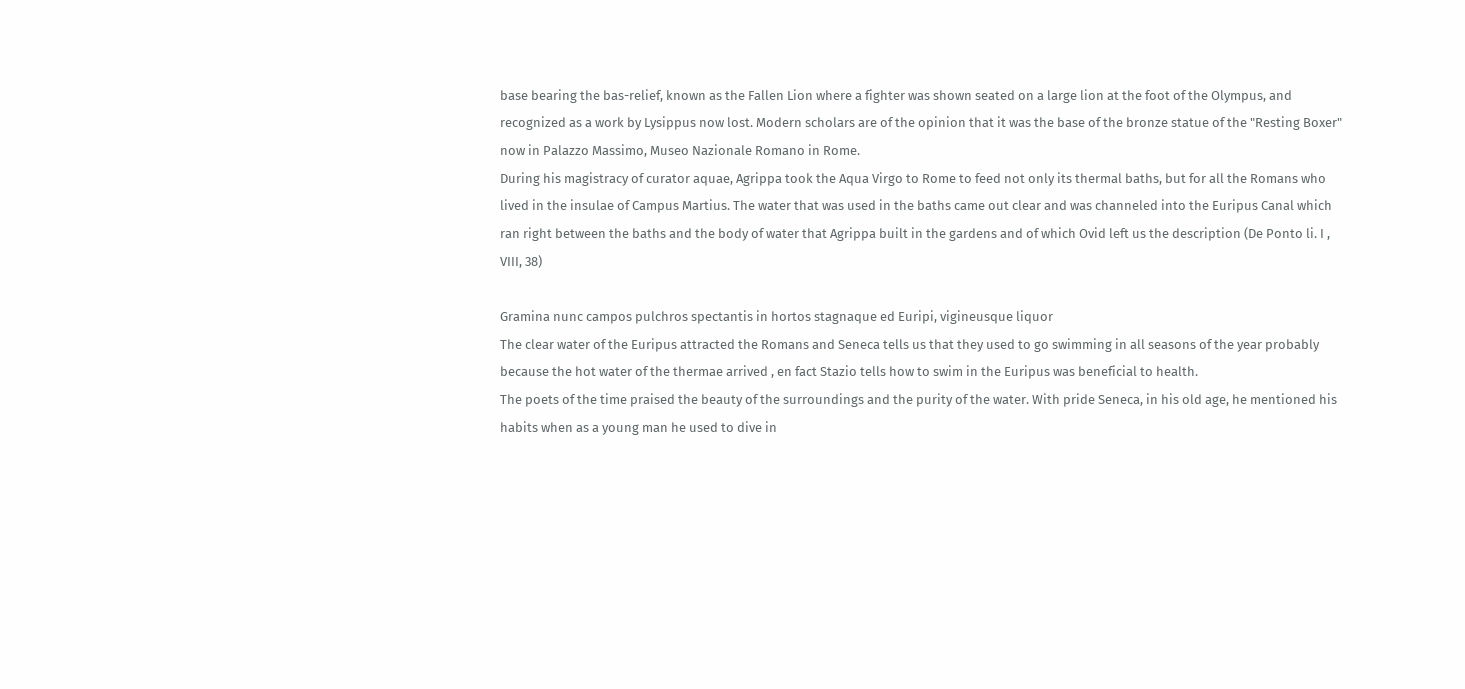base bearing the bas-relief, known as the Fallen Lion where a fighter was shown seated on a large lion at the foot of the Olympus, and recognized as a work by Lysippus now lost. Modern scholars are of the opinion that it was the base of the bronze statue of the "Resting Boxer" now in Palazzo Massimo, Museo Nazionale Romano in Rome.
During his magistracy of curator aquae, Agrippa took the Aqua Virgo to Rome to feed not only its thermal baths, but for all the Romans who lived in the insulae of Campus Martius. The water that was used in the baths came out clear and was channeled into the Euripus Canal which ran right between the baths and the body of water that Agrippa built in the gardens and of which Ovid left us the description (De Ponto li. I , VIII, 38)

Gramina nunc campos pulchros spectantis in hortos stagnaque ed Euripi, vigineusque liquor
The clear water of the Euripus attracted the Romans and Seneca tells us that they used to go swimming in all seasons of the year probably because the hot water of the thermae arrived , en fact Stazio tells how to swim in the Euripus was beneficial to health.
The poets of the time praised the beauty of the surroundings and the purity of the water. With pride Seneca, in his old age, he mentioned his habits when as a young man he used to dive in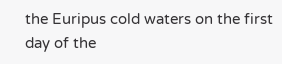the Euripus cold waters on the first day of the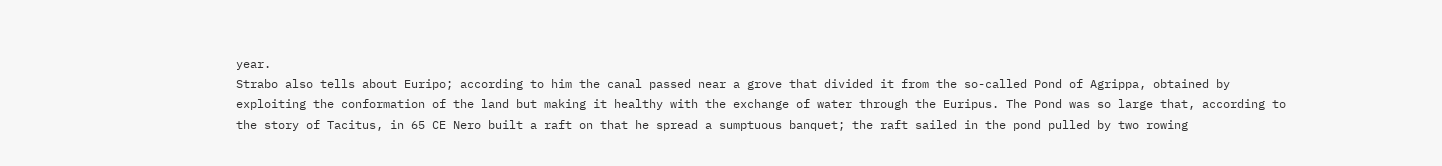year.
Strabo also tells about Euripo; according to him the canal passed near a grove that divided it from the so-called Pond of Agrippa, obtained by exploiting the conformation of the land but making it healthy with the exchange of water through the Euripus. The Pond was so large that, according to the story of Tacitus, in 65 CE Nero built a raft on that he spread a sumptuous banquet; the raft sailed in the pond pulled by two rowing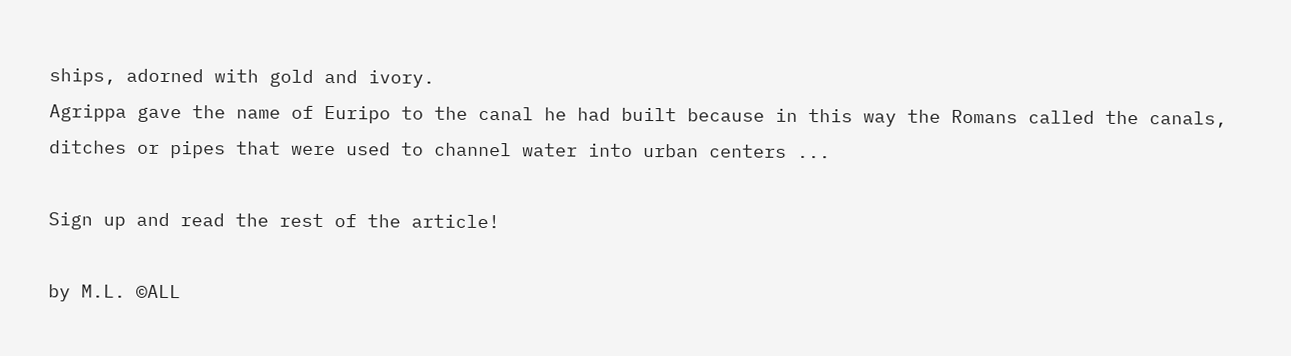ships, adorned with gold and ivory.
Agrippa gave the name of Euripo to the canal he had built because in this way the Romans called the canals, ditches or pipes that were used to channel water into urban centers ...

Sign up and read the rest of the article!

by M.L. ©ALL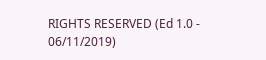RIGHTS RESERVED (Ed 1.0 - 06/11/2019)